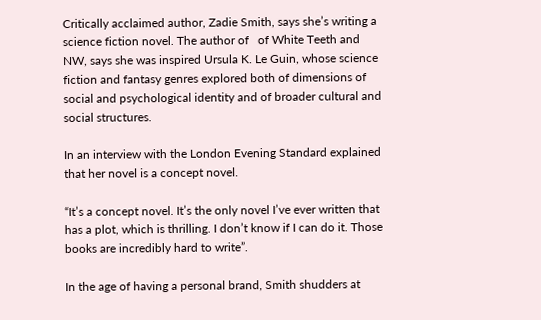Critically acclaimed author, Zadie Smith, says she’s writing a science fiction novel. The author of   of White Teeth and NW, says she was inspired Ursula K. Le Guin, whose science fiction and fantasy genres explored both of dimensions of social and psychological identity and of broader cultural and social structures.

In an interview with the London Evening Standard explained that her novel is a concept novel.

“It’s a concept novel. It’s the only novel I’ve ever written that has a plot, which is thrilling. I don’t know if I can do it. Those books are incredibly hard to write”.

In the age of having a personal brand, Smith shudders at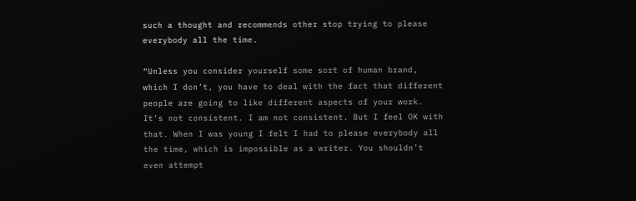such a thought and recommends other stop trying to please everybody all the time.

“Unless you consider yourself some sort of human brand, which I don’t, you have to deal with the fact that different people are going to like different aspects of your work. It’s not consistent. I am not consistent. But I feel OK with that. When I was young I felt I had to please everybody all the time, which is impossible as a writer. You shouldn’t even attempt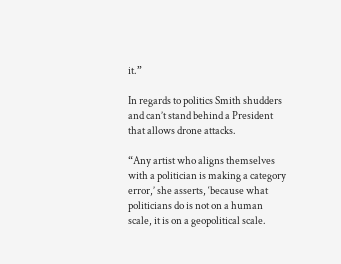it.”

In regards to politics Smith shudders and can’t stand behind a President that allows drone attacks.

“Any artist who aligns themselves with a politician is making a category error,’ she asserts, ‘because what politicians do is not on a human scale, it is on a geopolitical scale.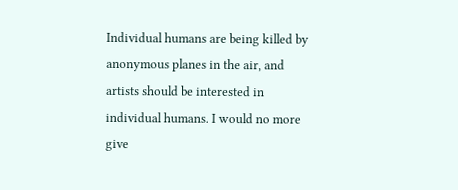Individual humans are being killed by anonymous planes in the air, and artists should be interested in individual humans. I would no more give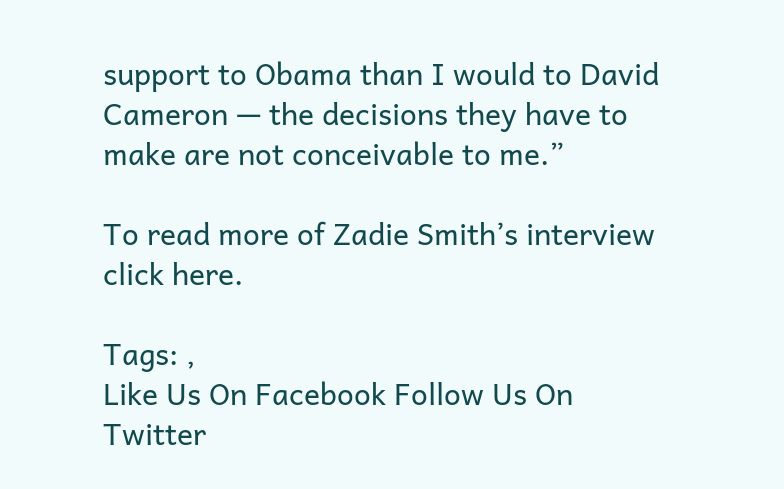support to Obama than I would to David Cameron — the decisions they have to make are not conceivable to me.”

To read more of Zadie Smith’s interview click here.

Tags: ,
Like Us On Facebook Follow Us On Twitter